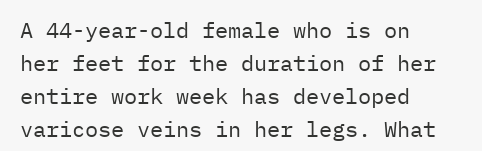A 44-year-old female who is on her feet for the duration of her entire work week has developed varicose veins in her legs. What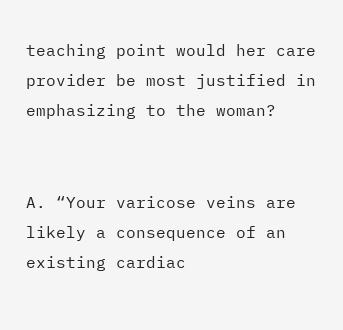teaching point would her care provider be most justified in emphasizing to the woman?


A. “Your varicose veins are likely a consequence of an existing cardiac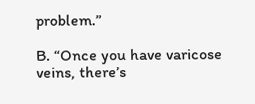problem.”

B. “Once you have varicose veins, there’s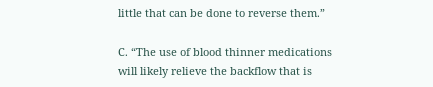little that can be done to reverse them.”

C. “The use of blood thinner medications will likely relieve the backflow that is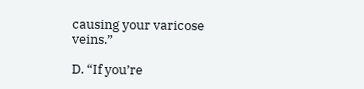causing your varicose veins.”

D. “If you’re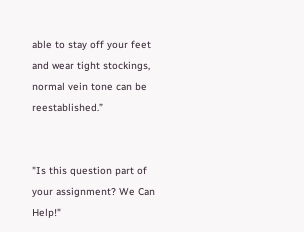able to stay off your feet and wear tight stockings, normal vein tone can be reestablished.”


"Is this question part of your assignment? We Can Help!"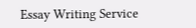Essay Writing Service